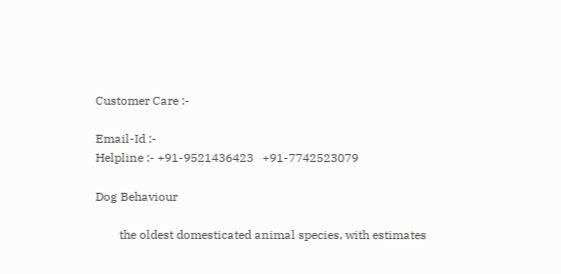Customer Care :-

Email-Id :-
Helpline :- +91-9521436423   +91-7742523079

Dog Behaviour

        the oldest domesticated animal species, with estimates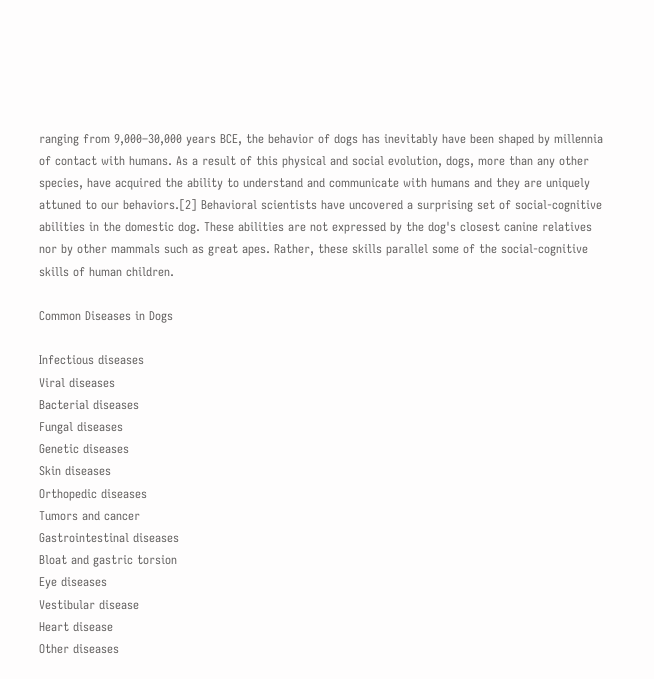ranging from 9,000–30,000 years BCE, the behavior of dogs has inevitably have been shaped by millennia of contact with humans. As a result of this physical and social evolution, dogs, more than any other species, have acquired the ability to understand and communicate with humans and they are uniquely attuned to our behaviors.[2] Behavioral scientists have uncovered a surprising set of social-cognitive abilities in the domestic dog. These abilities are not expressed by the dog's closest canine relatives nor by other mammals such as great apes. Rather, these skills parallel some of the social-cognitive skills of human children.

Common Diseases in Dogs

Infectious diseases
Viral diseases
Bacterial diseases
Fungal diseases
Genetic diseases
Skin diseases
Orthopedic diseases
Tumors and cancer
Gastrointestinal diseases
Bloat and gastric torsion
Eye diseases
Vestibular disease
Heart disease
Other diseases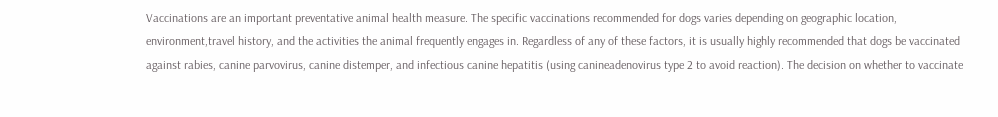Vaccinations are an important preventative animal health measure. The specific vaccinations recommended for dogs varies depending on geographic location, environment,travel history, and the activities the animal frequently engages in. Regardless of any of these factors, it is usually highly recommended that dogs be vaccinated against rabies, canine parvovirus, canine distemper, and infectious canine hepatitis (using canineadenovirus type 2 to avoid reaction). The decision on whether to vaccinate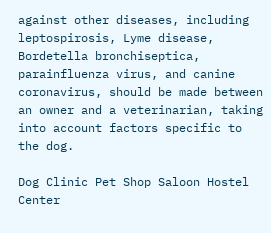against other diseases, including leptospirosis, Lyme disease, Bordetella bronchiseptica, parainfluenza virus, and canine coronavirus, should be made between an owner and a veterinarian, taking into account factors specific to the dog.

Dog Clinic Pet Shop Saloon Hostel Center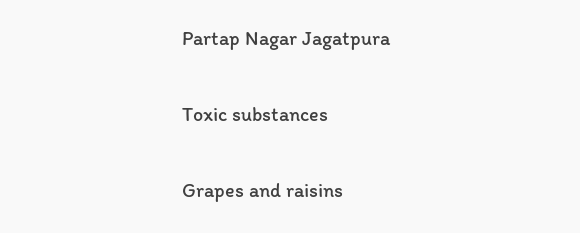Partap Nagar Jagatpura

Toxic substances

Grapes and raisins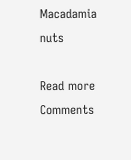Macadamia nuts

Read more Comments